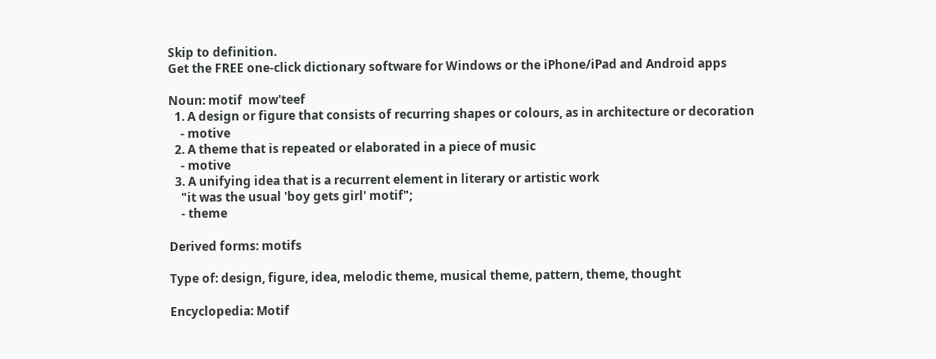Skip to definition.
Get the FREE one-click dictionary software for Windows or the iPhone/iPad and Android apps

Noun: motif  mow'teef
  1. A design or figure that consists of recurring shapes or colours, as in architecture or decoration
    - motive
  2. A theme that is repeated or elaborated in a piece of music
    - motive
  3. A unifying idea that is a recurrent element in literary or artistic work
    "it was the usual 'boy gets girl' motif";
    - theme

Derived forms: motifs

Type of: design, figure, idea, melodic theme, musical theme, pattern, theme, thought

Encyclopedia: Motif